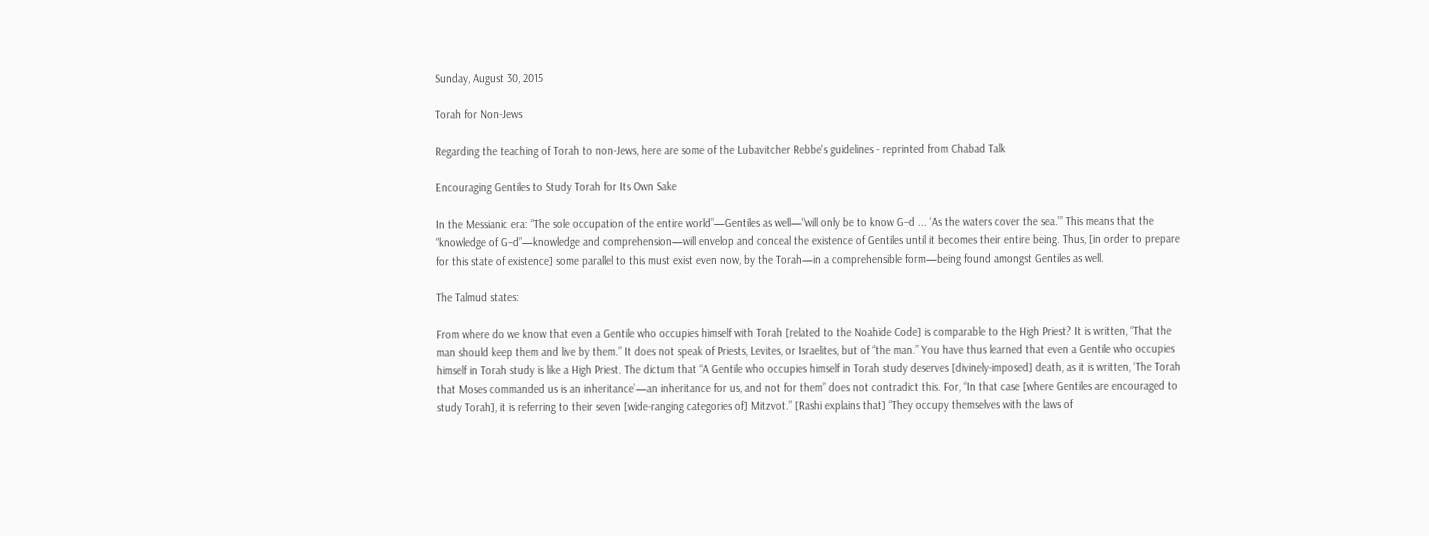Sunday, August 30, 2015

Torah for Non-Jews

Regarding the teaching of Torah to non-Jews, here are some of the Lubavitcher Rebbe's guidelines - reprinted from Chabad Talk

Encouraging Gentiles to Study Torah for Its Own Sake

In the Messianic era: “The sole occupation of the entire world”—Gentiles as well—“will only be to know G–d ... ‘As the waters cover the sea.’” This means that the “knowledge of G–d”—knowledge and comprehension—will envelop and conceal the existence of Gentiles until it becomes their entire being. Thus, [in order to prepare for this state of existence] some parallel to this must exist even now, by the Torah—in a comprehensible form—being found amongst Gentiles as well.

The Talmud states:

From where do we know that even a Gentile who occupies himself with Torah [related to the Noahide Code] is comparable to the High Priest? It is written, “That the man should keep them and live by them.” It does not speak of Priests, Levites, or Israelites, but of “the man.” You have thus learned that even a Gentile who occupies himself in Torah study is like a High Priest. The dictum that “A Gentile who occupies himself in Torah study deserves [divinely-imposed] death, as it is written, ‘The Torah that Moses commanded us is an inheritance’—an inheritance for us, and not for them” does not contradict this. For, “In that case [where Gentiles are encouraged to study Torah], it is referring to their seven [wide-ranging categories of] Mitzvot.” [Rashi explains that] “They occupy themselves with the laws of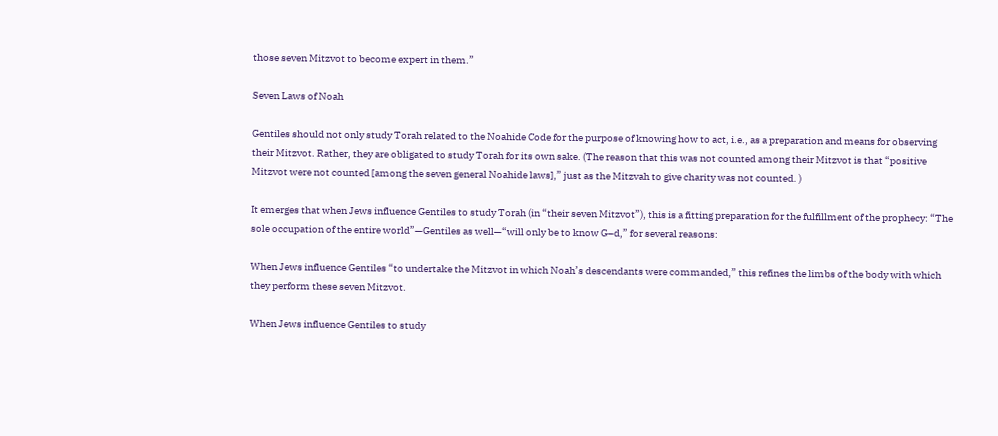those seven Mitzvot to become expert in them.”

Seven Laws of Noah

Gentiles should not only study Torah related to the Noahide Code for the purpose of knowing how to act, i.e., as a preparation and means for observing their Mitzvot. Rather, they are obligated to study Torah for its own sake. (The reason that this was not counted among their Mitzvot is that “positive Mitzvot were not counted [among the seven general Noahide laws],” just as the Mitzvah to give charity was not counted. )

It emerges that when Jews influence Gentiles to study Torah (in “their seven Mitzvot”), this is a fitting preparation for the fulfillment of the prophecy: “The sole occupation of the entire world”—Gentiles as well—“will only be to know G–d,” for several reasons:

When Jews influence Gentiles “to undertake the Mitzvot in which Noah’s descendants were commanded,” this refines the limbs of the body with which they perform these seven Mitzvot.

When Jews influence Gentiles to study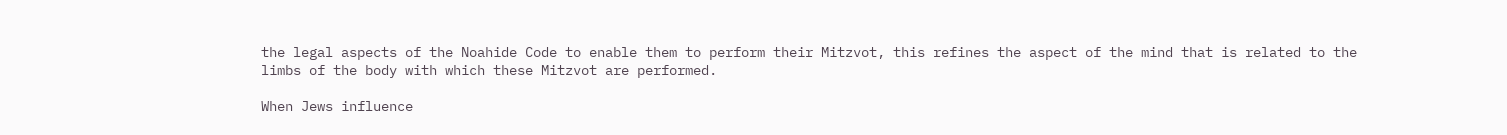the legal aspects of the Noahide Code to enable them to perform their Mitzvot, this refines the aspect of the mind that is related to the limbs of the body with which these Mitzvot are performed.

When Jews influence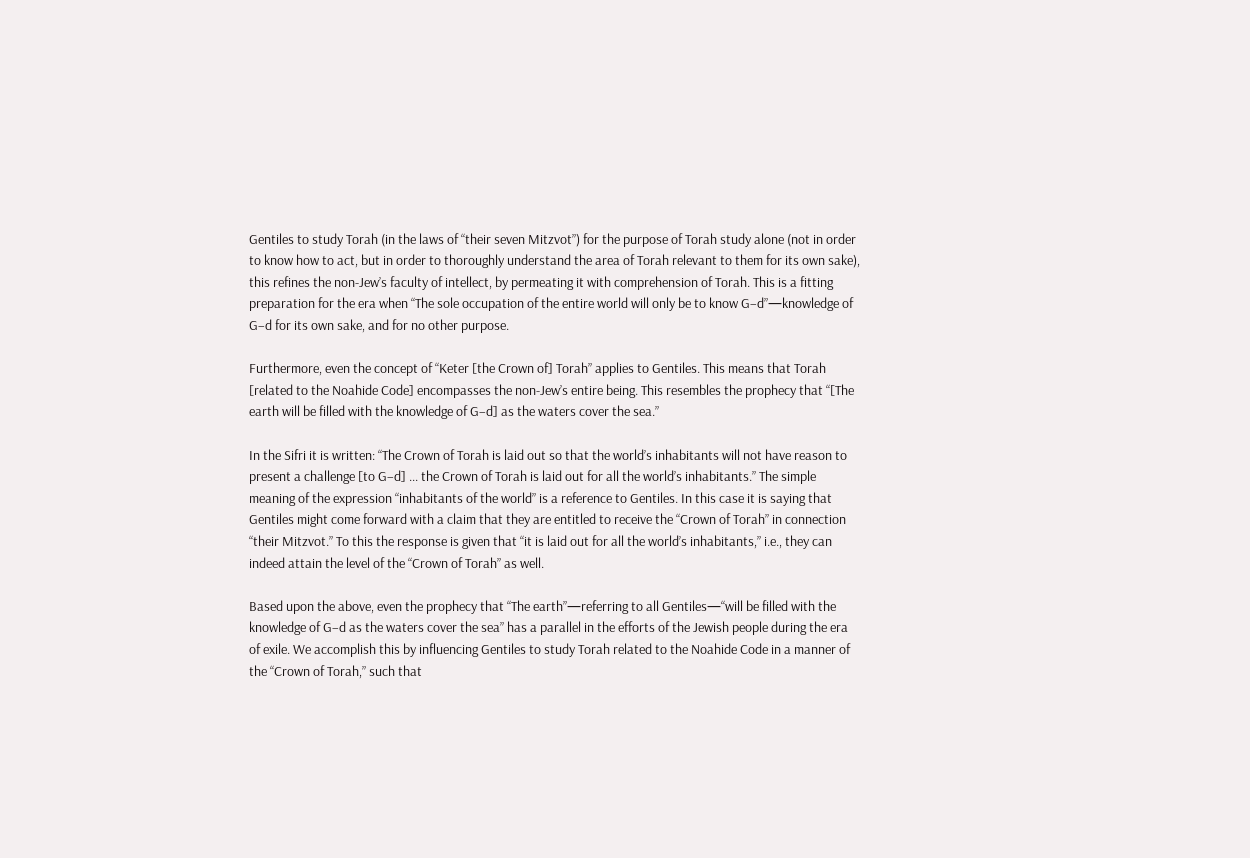Gentiles to study Torah (in the laws of “their seven Mitzvot”) for the purpose of Torah study alone (not in order to know how to act, but in order to thoroughly understand the area of Torah relevant to them for its own sake), this refines the non-Jew’s faculty of intellect, by permeating it with comprehension of Torah. This is a fitting preparation for the era when “The sole occupation of the entire world will only be to know G–d”—knowledge of G–d for its own sake, and for no other purpose.

Furthermore, even the concept of “Keter [the Crown of] Torah” applies to Gentiles. This means that Torah [related to the Noahide Code] encompasses the non-Jew’s entire being. This resembles the prophecy that “[The earth will be filled with the knowledge of G–d] as the waters cover the sea.”

In the Sifri it is written: “The Crown of Torah is laid out so that the world’s inhabitants will not have reason to present a challenge [to G–d] ... the Crown of Torah is laid out for all the world’s inhabitants.” The simple meaning of the expression “inhabitants of the world” is a reference to Gentiles. In this case it is saying that Gentiles might come forward with a claim that they are entitled to receive the “Crown of Torah” in connection “their Mitzvot.” To this the response is given that “it is laid out for all the world’s inhabitants,” i.e., they can indeed attain the level of the “Crown of Torah” as well.

Based upon the above, even the prophecy that “The earth”—referring to all Gentiles—“will be filled with the knowledge of G–d as the waters cover the sea” has a parallel in the efforts of the Jewish people during the era of exile. We accomplish this by influencing Gentiles to study Torah related to the Noahide Code in a manner of the “Crown of Torah,” such that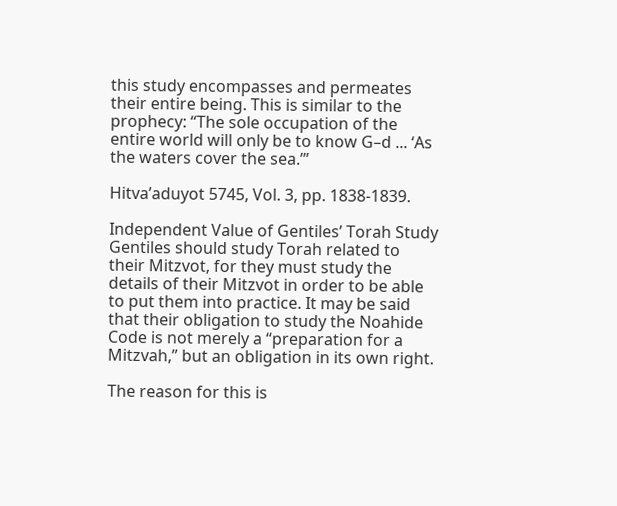this study encompasses and permeates their entire being. This is similar to the prophecy: “The sole occupation of the entire world will only be to know G–d ... ‘As the waters cover the sea.’”

Hitva’aduyot 5745, Vol. 3, pp. 1838-1839.

Independent Value of Gentiles’ Torah Study
Gentiles should study Torah related to their Mitzvot, for they must study the details of their Mitzvot in order to be able to put them into practice. It may be said that their obligation to study the Noahide Code is not merely a “preparation for a Mitzvah,” but an obligation in its own right.

The reason for this is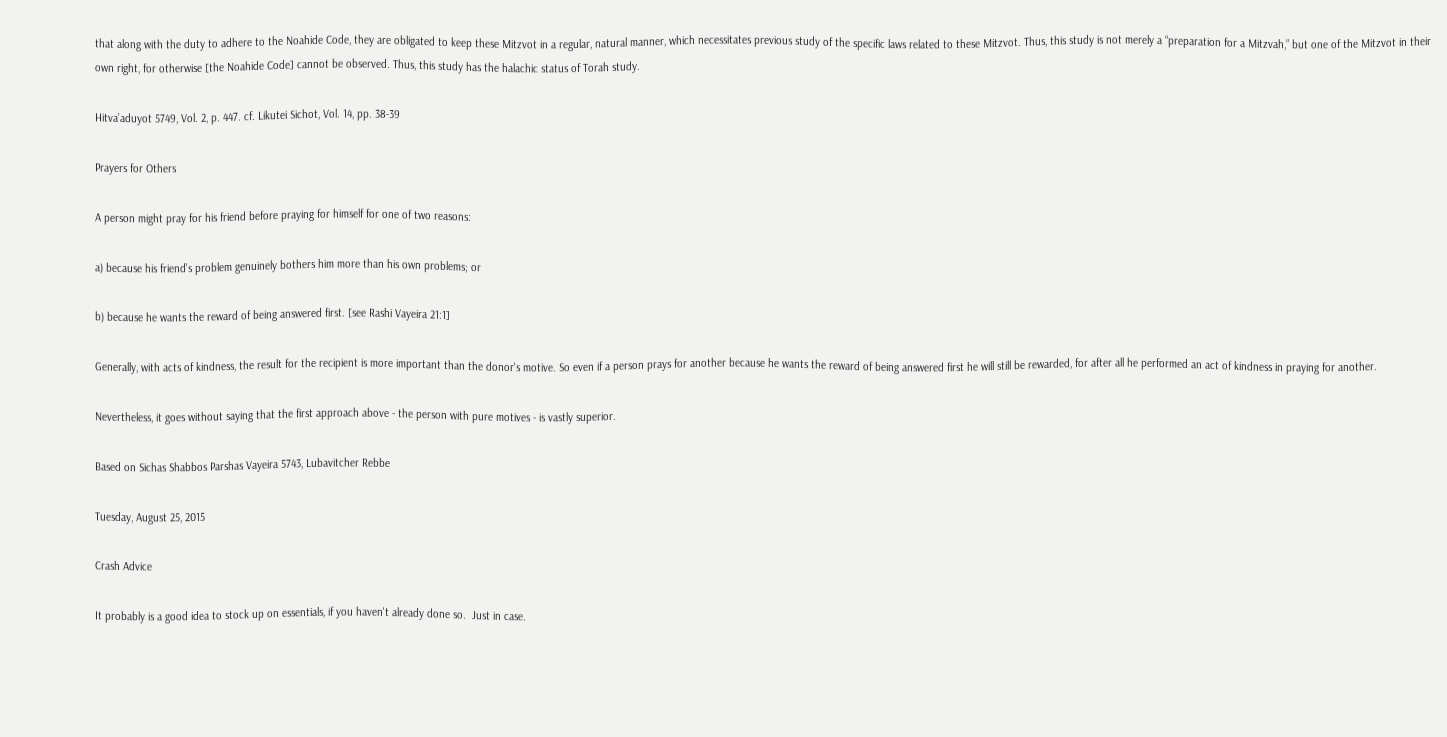that along with the duty to adhere to the Noahide Code, they are obligated to keep these Mitzvot in a regular, natural manner, which necessitates previous study of the specific laws related to these Mitzvot. Thus, this study is not merely a “preparation for a Mitzvah,” but one of the Mitzvot in their own right, for otherwise [the Noahide Code] cannot be observed. Thus, this study has the halachic status of Torah study.

Hitva’aduyot 5749, Vol. 2, p. 447. cf. Likutei Sichot, Vol. 14, pp. 38-39

Prayers for Others

A person might pray for his friend before praying for himself for one of two reasons:

a) because his friend's problem genuinely bothers him more than his own problems; or

b) because he wants the reward of being answered first. [see Rashi Vayeira 21:1]

Generally, with acts of kindness, the result for the recipient is more important than the donor's motive. So even if a person prays for another because he wants the reward of being answered first he will still be rewarded, for after all he performed an act of kindness in praying for another.

Nevertheless, it goes without saying that the first approach above - the person with pure motives - is vastly superior.

Based on Sichas Shabbos Parshas Vayeira 5743, Lubavitcher Rebbe

Tuesday, August 25, 2015

Crash Advice

It probably is a good idea to stock up on essentials, if you haven't already done so.  Just in case.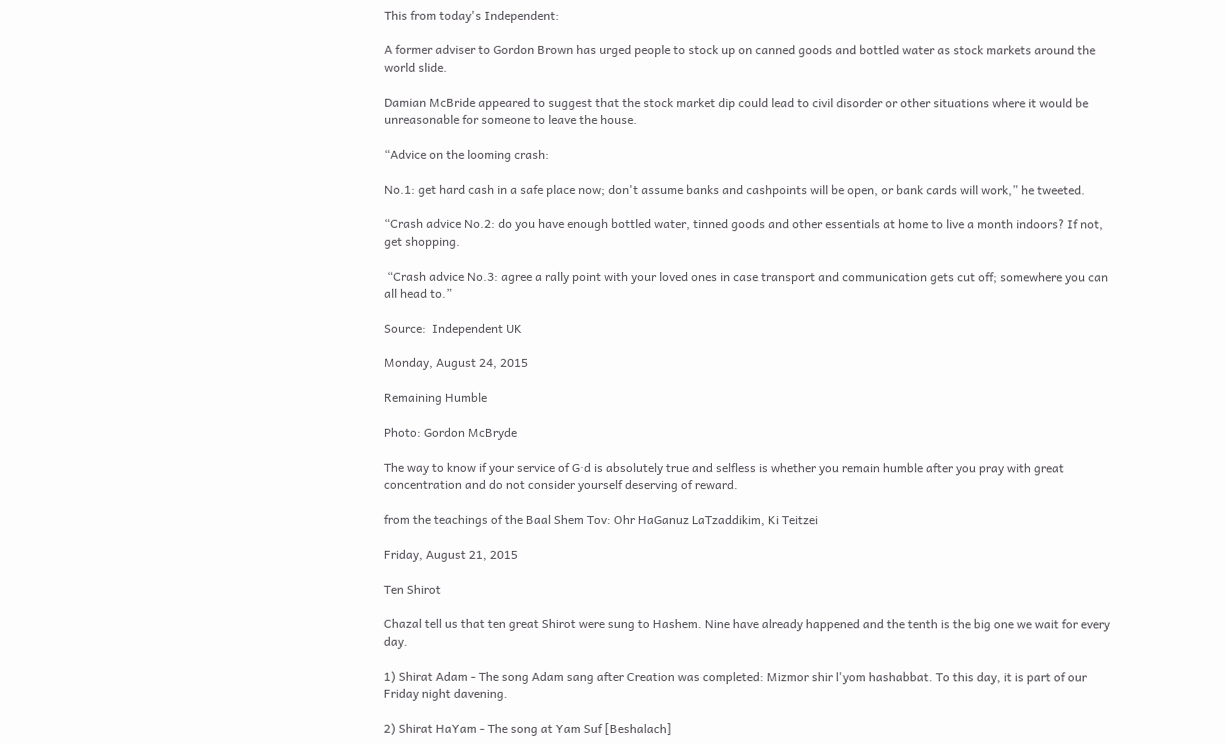This from today's Independent:

A former adviser to Gordon Brown has urged people to stock up on canned goods and bottled water as stock markets around the world slide.

Damian McBride appeared to suggest that the stock market dip could lead to civil disorder or other situations where it would be unreasonable for someone to leave the house.

“Advice on the looming crash:

No.1: get hard cash in a safe place now; don't assume banks and cashpoints will be open, or bank cards will work,” he tweeted.

“Crash advice No.2: do you have enough bottled water, tinned goods and other essentials at home to live a month indoors? If not, get shopping.

 “Crash advice No.3: agree a rally point with your loved ones in case transport and communication gets cut off; somewhere you can all head to.”

Source:  Independent UK

Monday, August 24, 2015

Remaining Humble

Photo: Gordon McBryde

The way to know if your service of G·d is absolutely true and selfless is whether you remain humble after you pray with great concentration and do not consider yourself deserving of reward.

from the teachings of the Baal Shem Tov: Ohr HaGanuz LaTzaddikim, Ki Teitzei

Friday, August 21, 2015

Ten Shirot

Chazal tell us that ten great Shirot were sung to Hashem. Nine have already happened and the tenth is the big one we wait for every day.

1) Shirat Adam - The song Adam sang after Creation was completed: Mizmor shir l'yom hashabbat. To this day, it is part of our Friday night davening.

2) Shirat HaYam - The song at Yam Suf [Beshalach]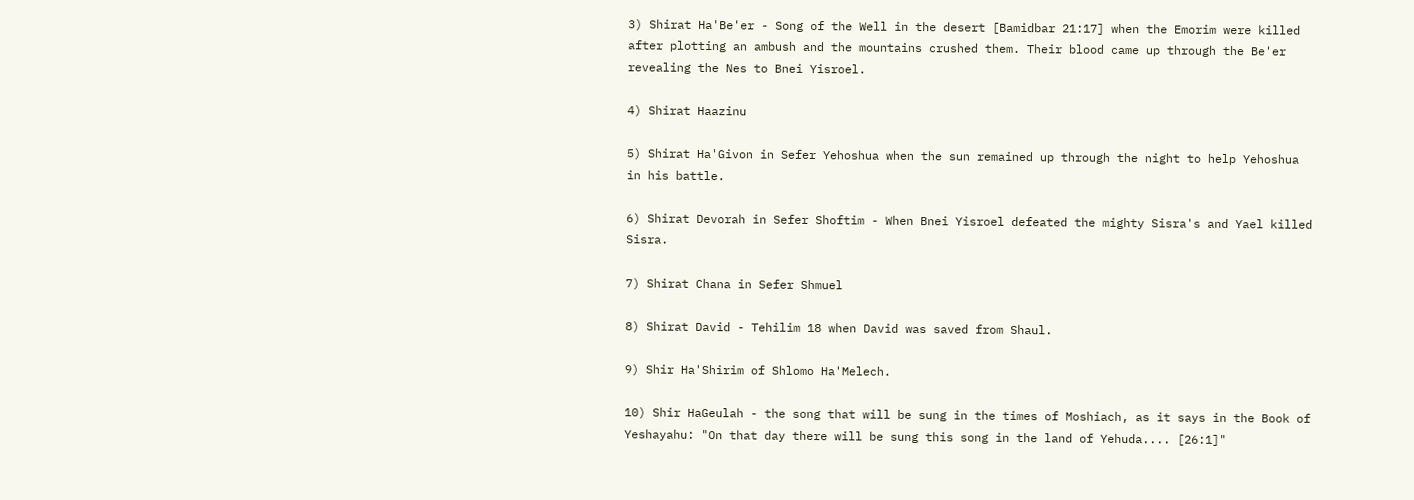3) Shirat Ha'Be'er - Song of the Well in the desert [Bamidbar 21:17] when the Emorim were killed after plotting an ambush and the mountains crushed them. Their blood came up through the Be'er revealing the Nes to Bnei Yisroel.

4) Shirat Haazinu

5) Shirat Ha'Givon in Sefer Yehoshua when the sun remained up through the night to help Yehoshua in his battle.

6) Shirat Devorah in Sefer Shoftim - When Bnei Yisroel defeated the mighty Sisra's and Yael killed Sisra.

7) Shirat Chana in Sefer Shmuel

8) Shirat David - Tehilim 18 when David was saved from Shaul.

9) Shir Ha'Shirim of Shlomo Ha'Melech.

10) Shir HaGeulah - the song that will be sung in the times of Moshiach, as it says in the Book of Yeshayahu: "On that day there will be sung this song in the land of Yehuda.... [26:1]"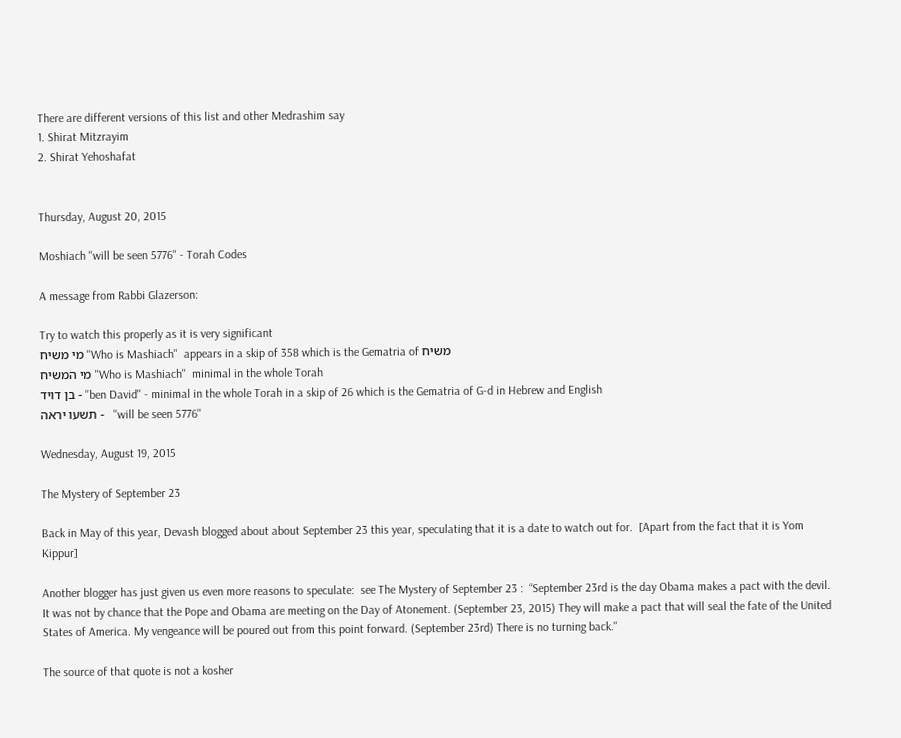There are different versions of this list and other Medrashim say
1. Shirat Mitzrayim
2. Shirat Yehoshafat


Thursday, August 20, 2015

Moshiach ''will be seen 5776'' - Torah Codes

A message from Rabbi Glazerson:

Try to watch this properly as it is very significant
מי משיח ''Who is Mashiach''  appears in a skip of 358 which is the Gematria of משיח
מי המשיח ''Who is Mashiach''  minimal in the whole Torah
בן דויד - ''ben David'' - minimal in the whole Torah in a skip of 26 which is the Gematria of G-d in Hebrew and English
תשעו יראה -   ''will be seen 5776''

Wednesday, August 19, 2015

The Mystery of September 23

Back in May of this year, Devash blogged about about September 23 this year, speculating that it is a date to watch out for.  [Apart from the fact that it is Yom Kippur]

Another blogger has just given us even more reasons to speculate:  see The Mystery of September 23 :  “September 23rd is the day Obama makes a pact with the devil. It was not by chance that the Pope and Obama are meeting on the Day of Atonement. (September 23, 2015) They will make a pact that will seal the fate of the United States of America. My vengeance will be poured out from this point forward. (September 23rd) There is no turning back.''

The source of that quote is not a kosher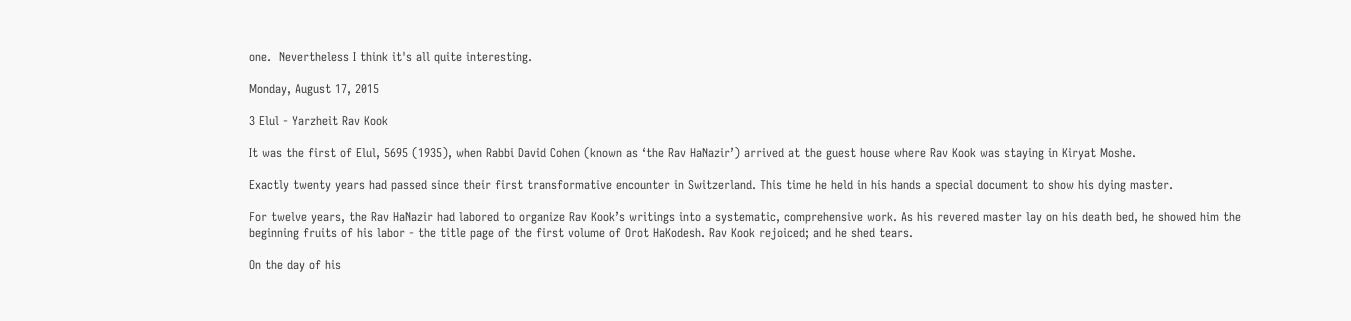one.  Nevertheless I think it's all quite interesting.

Monday, August 17, 2015

3 Elul - Yarzheit Rav Kook

It was the first of Elul, 5695 (1935), when Rabbi David Cohen (known as ‘the Rav HaNazir’) arrived at the guest house where Rav Kook was staying in Kiryat Moshe.

Exactly twenty years had passed since their first transformative encounter in Switzerland. This time he held in his hands a special document to show his dying master.

For twelve years, the Rav HaNazir had labored to organize Rav Kook’s writings into a systematic, comprehensive work. As his revered master lay on his death bed, he showed him the beginning fruits of his labor - the title page of the first volume of Orot HaKodesh. Rav Kook rejoiced; and he shed tears.

On the day of his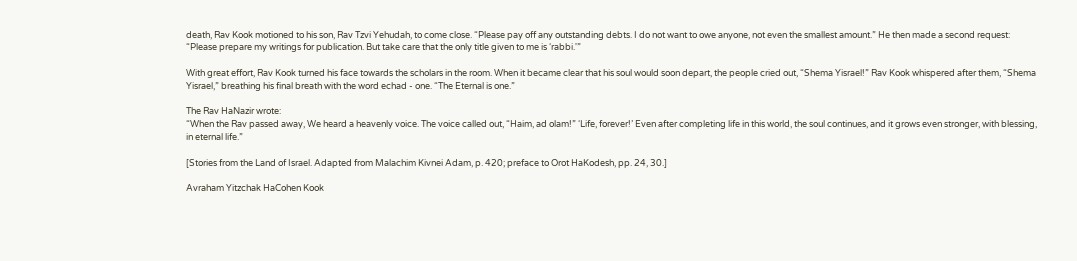death, Rav Kook motioned to his son, Rav Tzvi Yehudah, to come close. “Please pay off any outstanding debts. I do not want to owe anyone, not even the smallest amount.” He then made a second request: “Please prepare my writings for publication. But take care that the only title given to me is ‘rabbi.'”

With great effort, Rav Kook turned his face towards the scholars in the room. When it became clear that his soul would soon depart, the people cried out, “Shema Yisrael!” Rav Kook whispered after them, “Shema Yisrael,” breathing his final breath with the word echad - one. “The Eternal is one.”

The Rav HaNazir wrote:
“When the Rav passed away, We heard a heavenly voice. The voice called out, “Haim, ad olam!” ‘Life, forever!’ Even after completing life in this world, the soul continues, and it grows even stronger, with blessing, in eternal life.”

[Stories from the Land of Israel. Adapted from Malachim Kivnei Adam, p. 420; preface to Orot HaKodesh, pp. 24, 30.]

Avraham Yitzchak HaCohen Kook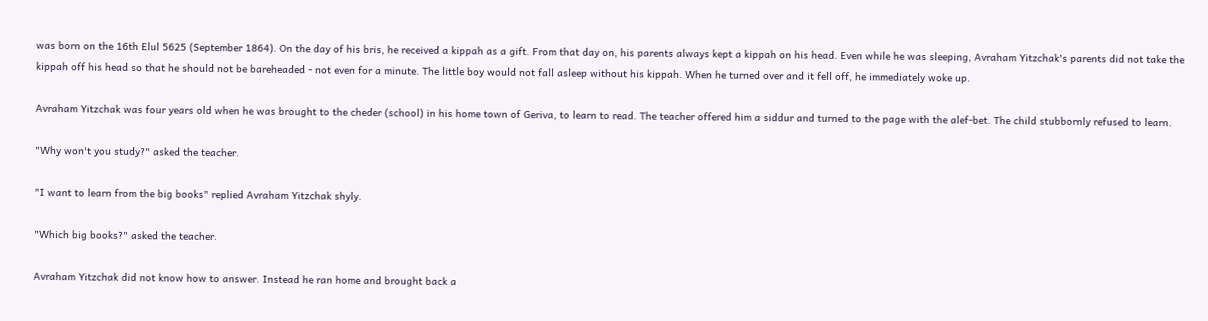was born on the 16th Elul 5625 (September 1864). On the day of his bris, he received a kippah as a gift. From that day on, his parents always kept a kippah on his head. Even while he was sleeping, Avraham Yitzchak's parents did not take the kippah off his head so that he should not be bareheaded - not even for a minute. The little boy would not fall asleep without his kippah. When he turned over and it fell off, he immediately woke up.

Avraham Yitzchak was four years old when he was brought to the cheder (school) in his home town of Geriva, to learn to read. The teacher offered him a siddur and turned to the page with the alef-bet. The child stubbornly refused to learn.

"Why won't you study?" asked the teacher.

"I want to learn from the big books" replied Avraham Yitzchak shyly.

"Which big books?" asked the teacher.

Avraham Yitzchak did not know how to answer. Instead he ran home and brought back a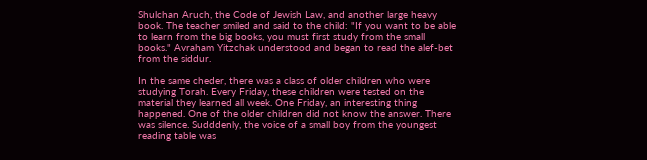Shulchan Aruch, the Code of Jewish Law, and another large heavy book. The teacher smiled and said to the child: "If you want to be able to learn from the big books, you must first study from the small books." Avraham Yitzchak understood and began to read the alef-bet from the siddur.

In the same cheder, there was a class of older children who were studying Torah. Every Friday, these children were tested on the material they learned all week. One Friday, an interesting thing happened. One of the older children did not know the answer. There was silence. Sudddenly, the voice of a small boy from the youngest reading table was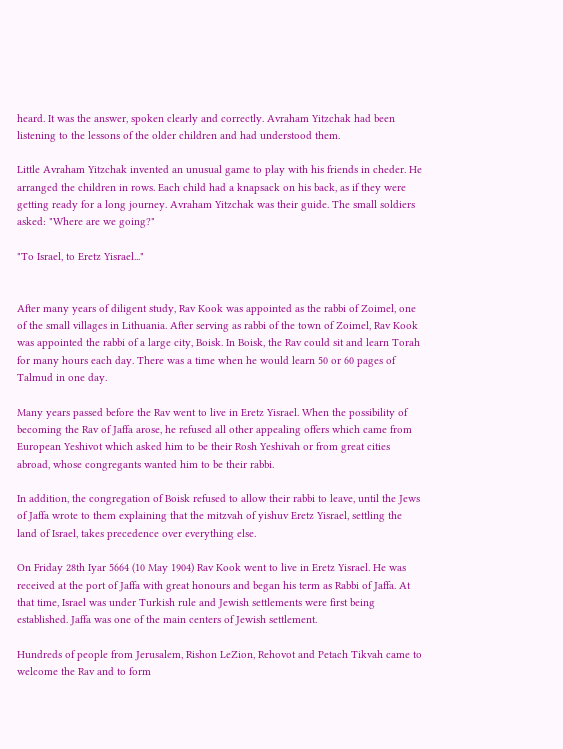heard. It was the answer, spoken clearly and correctly. Avraham Yitzchak had been listening to the lessons of the older children and had understood them.

Little Avraham Yitzchak invented an unusual game to play with his friends in cheder. He arranged the children in rows. Each child had a knapsack on his back, as if they were getting ready for a long journey. Avraham Yitzchak was their guide. The small soldiers asked: "Where are we going?"

"To Israel, to Eretz Yisrael..."


After many years of diligent study, Rav Kook was appointed as the rabbi of Zoimel, one of the small villages in Lithuania. After serving as rabbi of the town of Zoimel, Rav Kook was appointed the rabbi of a large city, Boisk. In Boisk, the Rav could sit and learn Torah for many hours each day. There was a time when he would learn 50 or 60 pages of Talmud in one day.

Many years passed before the Rav went to live in Eretz Yisrael. When the possibility of becoming the Rav of Jaffa arose, he refused all other appealing offers which came from European Yeshivot which asked him to be their Rosh Yeshivah or from great cities abroad, whose congregants wanted him to be their rabbi.

In addition, the congregation of Boisk refused to allow their rabbi to leave, until the Jews of Jaffa wrote to them explaining that the mitzvah of yishuv Eretz Yisrael, settling the land of Israel, takes precedence over everything else.

On Friday 28th Iyar 5664 (10 May 1904) Rav Kook went to live in Eretz Yisrael. He was received at the port of Jaffa with great honours and began his term as Rabbi of Jaffa. At that time, Israel was under Turkish rule and Jewish settlements were first being established. Jaffa was one of the main centers of Jewish settlement.

Hundreds of people from Jerusalem, Rishon LeZion, Rehovot and Petach Tikvah came to welcome the Rav and to form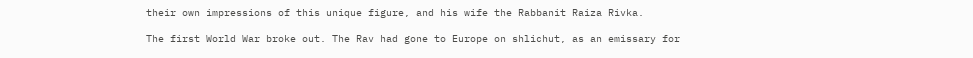their own impressions of this unique figure, and his wife the Rabbanit Raiza Rivka.

The first World War broke out. The Rav had gone to Europe on shlichut, as an emissary for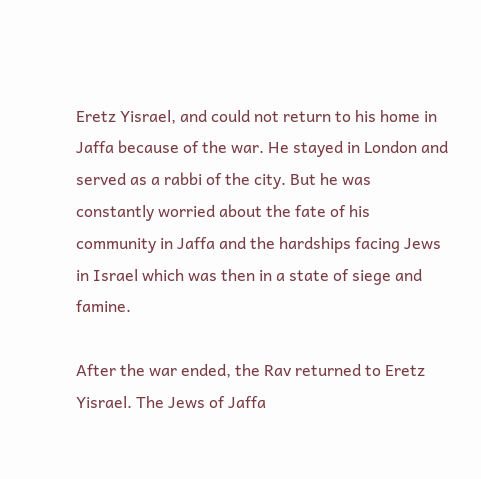Eretz Yisrael, and could not return to his home in Jaffa because of the war. He stayed in London and served as a rabbi of the city. But he was constantly worried about the fate of his community in Jaffa and the hardships facing Jews in Israel which was then in a state of siege and famine.

After the war ended, the Rav returned to Eretz Yisrael. The Jews of Jaffa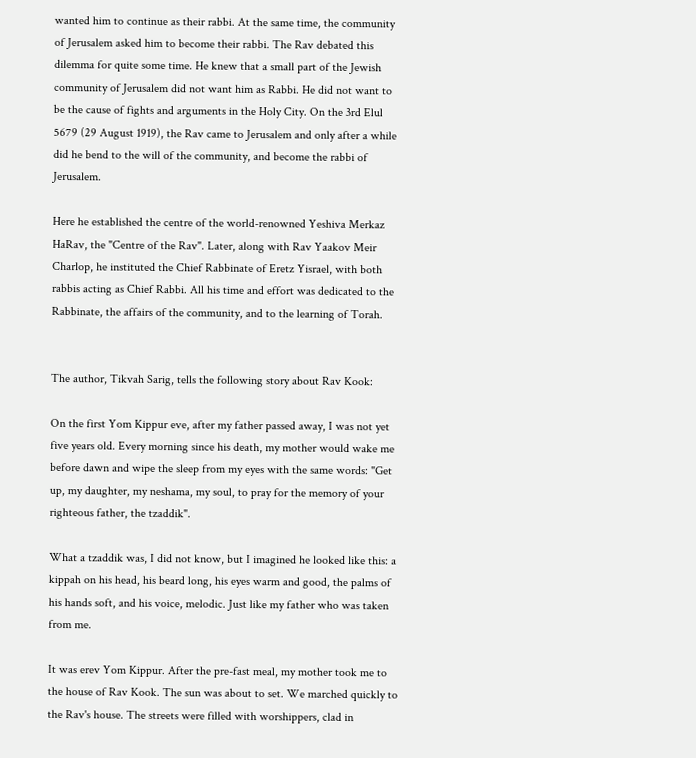wanted him to continue as their rabbi. At the same time, the community of Jerusalem asked him to become their rabbi. The Rav debated this dilemma for quite some time. He knew that a small part of the Jewish community of Jerusalem did not want him as Rabbi. He did not want to be the cause of fights and arguments in the Holy City. On the 3rd Elul 5679 (29 August 1919), the Rav came to Jerusalem and only after a while did he bend to the will of the community, and become the rabbi of Jerusalem.

Here he established the centre of the world-renowned Yeshiva Merkaz HaRav, the "Centre of the Rav". Later, along with Rav Yaakov Meir Charlop, he instituted the Chief Rabbinate of Eretz Yisrael, with both rabbis acting as Chief Rabbi. All his time and effort was dedicated to the Rabbinate, the affairs of the community, and to the learning of Torah.


The author, Tikvah Sarig, tells the following story about Rav Kook:

On the first Yom Kippur eve, after my father passed away, I was not yet five years old. Every morning since his death, my mother would wake me before dawn and wipe the sleep from my eyes with the same words: "Get up, my daughter, my neshama, my soul, to pray for the memory of your righteous father, the tzaddik".

What a tzaddik was, I did not know, but I imagined he looked like this: a kippah on his head, his beard long, his eyes warm and good, the palms of his hands soft, and his voice, melodic. Just like my father who was taken from me.

It was erev Yom Kippur. After the pre-fast meal, my mother took me to the house of Rav Kook. The sun was about to set. We marched quickly to the Rav's house. The streets were filled with worshippers, clad in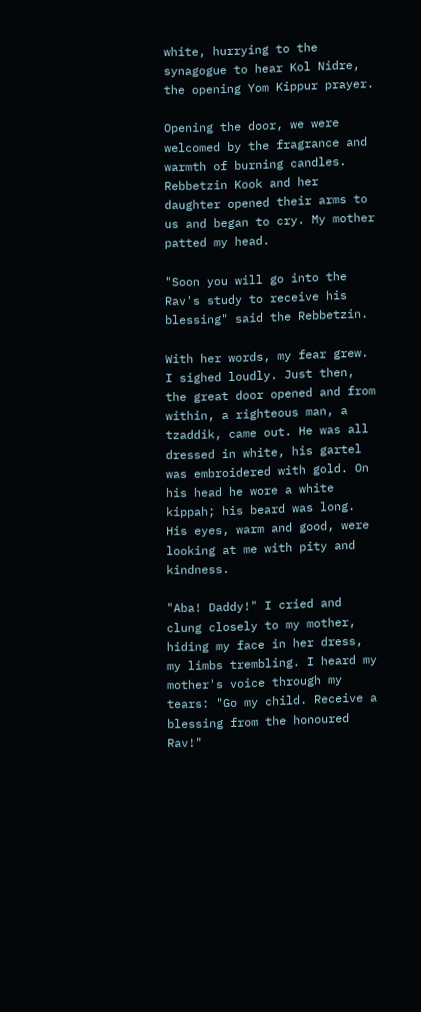white, hurrying to the synagogue to hear Kol Nidre, the opening Yom Kippur prayer.

Opening the door, we were welcomed by the fragrance and warmth of burning candles. Rebbetzin Kook and her daughter opened their arms to us and began to cry. My mother patted my head.

"Soon you will go into the Rav's study to receive his blessing" said the Rebbetzin.

With her words, my fear grew. I sighed loudly. Just then, the great door opened and from within, a righteous man, a tzaddik, came out. He was all dressed in white, his gartel was embroidered with gold. On his head he wore a white kippah; his beard was long. His eyes, warm and good, were looking at me with pity and kindness.

"Aba! Daddy!" I cried and clung closely to my mother, hiding my face in her dress, my limbs trembling. I heard my mother's voice through my tears: "Go my child. Receive a blessing from the honoured Rav!"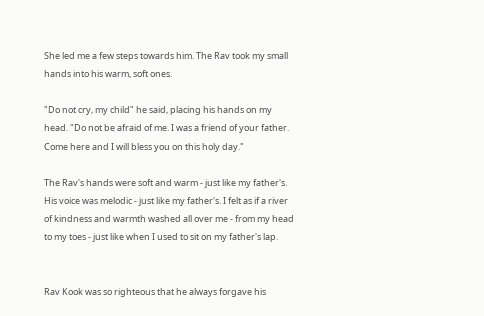She led me a few steps towards him. The Rav took my small hands into his warm, soft ones.

"Do not cry, my child" he said, placing his hands on my head. "Do not be afraid of me. I was a friend of your father. Come here and I will bless you on this holy day."

The Rav's hands were soft and warm - just like my father's. His voice was melodic - just like my father's. I felt as if a river of kindness and warmth washed all over me - from my head to my toes - just like when I used to sit on my father's lap.


Rav Kook was so righteous that he always forgave his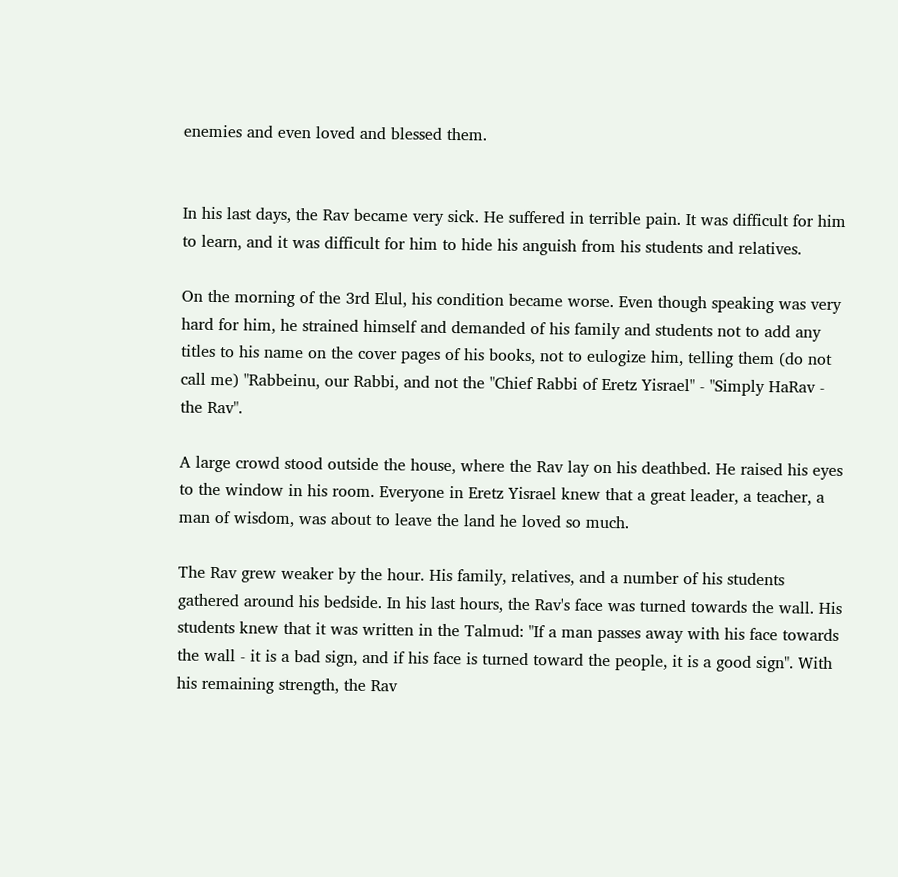enemies and even loved and blessed them.


In his last days, the Rav became very sick. He suffered in terrible pain. It was difficult for him to learn, and it was difficult for him to hide his anguish from his students and relatives.

On the morning of the 3rd Elul, his condition became worse. Even though speaking was very hard for him, he strained himself and demanded of his family and students not to add any titles to his name on the cover pages of his books, not to eulogize him, telling them (do not call me) "Rabbeinu, our Rabbi, and not the "Chief Rabbi of Eretz Yisrael" - "Simply HaRav - the Rav".

A large crowd stood outside the house, where the Rav lay on his deathbed. He raised his eyes to the window in his room. Everyone in Eretz Yisrael knew that a great leader, a teacher, a man of wisdom, was about to leave the land he loved so much.

The Rav grew weaker by the hour. His family, relatives, and a number of his students gathered around his bedside. In his last hours, the Rav's face was turned towards the wall. His students knew that it was written in the Talmud: "If a man passes away with his face towards the wall - it is a bad sign, and if his face is turned toward the people, it is a good sign". With his remaining strength, the Rav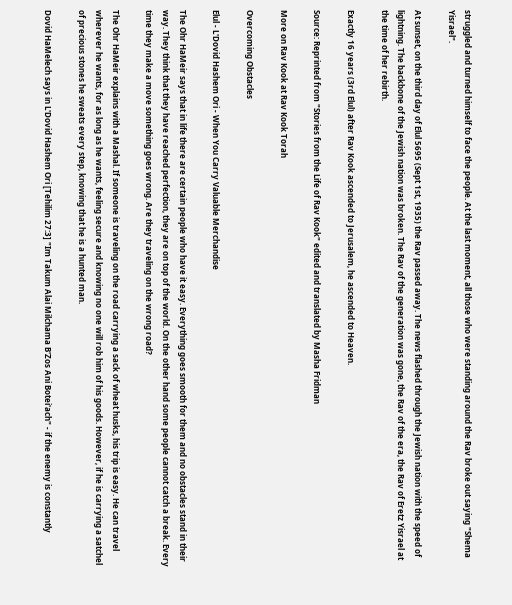struggled and turned himself to face the people. At the last moment, all those who were standing around the Rav broke out saying "Shema Yisrael".

At sunset, on the third day of Elul 5695 (Sept 1st, 1935) the Rav passed away. The news flashed through the Jewish nation with the speed of lightning. The backbone of the Jewish nation was broken. The Rav of the generation was gone, the Rav of the era, the Rav of Eretz Yisrael at the time of her rebirth.

Exactly 16 years (3rd Elul) after Rav Kook ascended to Jerusalem, he ascended to Heaven.

Source: Reprinted from "Stories from the Life of Rav Kook" edited and translated by Masha Fridman

More on Rav Kook at Rav Kook Torah

Overcoming Obstacles

Elul - L'Dovid Hashem Ori - When You Carry Valuable Merchandise

The Ohr HaMeir says that in life there are certain people who have it easy. Everything goes smooth for them and no obstacles stand in their way. They think that they have reached perfection, they are on top of the world. On the other hand some people cannot catch a break. Every time they make a move something goes wrong. Are they traveling on the wrong road?

The Ohr HaMeir explains with a Mashal. If someone is traveling on the road carrying a sack of wheat husks, his trip is easy. He can travel wherever he wants, for as long as he wants, feeling secure and knowing no one will rob him of his goods. However, if he is carrying a satchel of precious stones he sweats every step, knowing that he is a hunted man.

Dovid HaMelech says in L'Dovid Hashem Ori [Tehilim 27:3] "Im Takum Alai Milchama B'Zos Ani Botei'ach" - if the enemy is constantly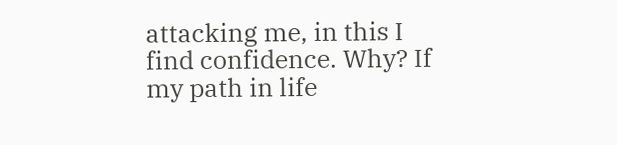attacking me, in this I find confidence. Why? If my path in life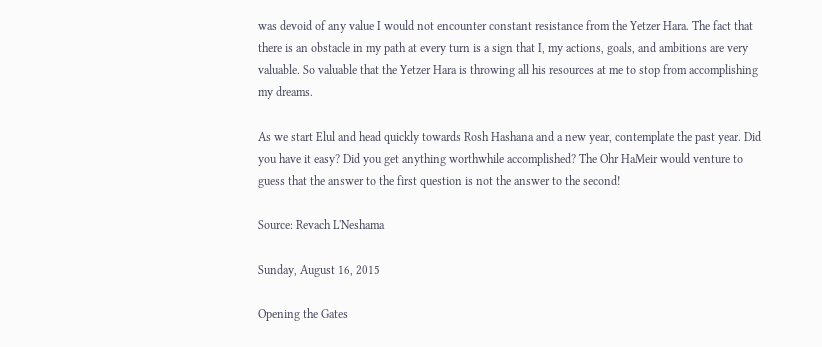was devoid of any value I would not encounter constant resistance from the Yetzer Hara. The fact that there is an obstacle in my path at every turn is a sign that I, my actions, goals, and ambitions are very valuable. So valuable that the Yetzer Hara is throwing all his resources at me to stop from accomplishing my dreams.

As we start Elul and head quickly towards Rosh Hashana and a new year, contemplate the past year. Did you have it easy? Did you get anything worthwhile accomplished? The Ohr HaMeir would venture to guess that the answer to the first question is not the answer to the second!

Source: Revach L'Neshama

Sunday, August 16, 2015

Opening the Gates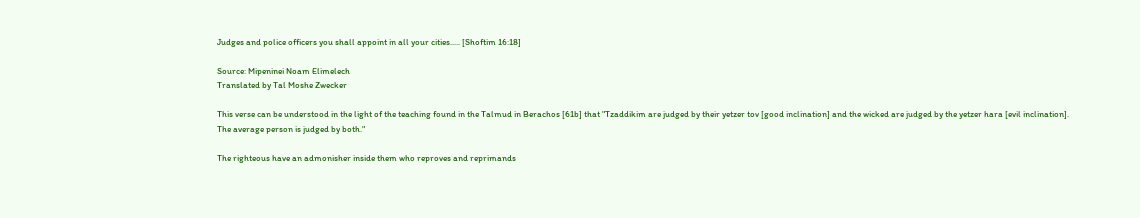Judges and police officers you shall appoint in all your cities..... [Shoftim 16:18]

Source: Mipeninei Noam Elimelech
Translated by Tal Moshe Zwecker

This verse can be understood in the light of the teaching found in the Talmud in Berachos [61b] that "Tzaddikim are judged by their yetzer tov [good inclination] and the wicked are judged by the yetzer hara [evil inclination]. The average person is judged by both."

The righteous have an admonisher inside them who reproves and reprimands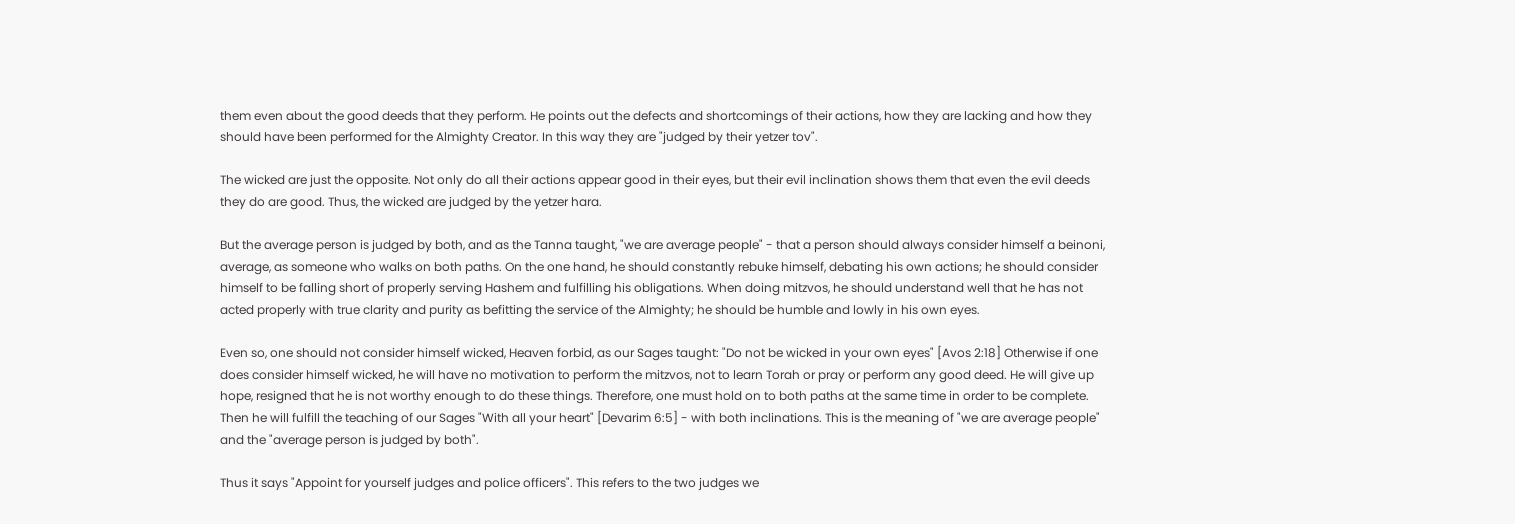them even about the good deeds that they perform. He points out the defects and shortcomings of their actions, how they are lacking and how they should have been performed for the Almighty Creator. In this way they are "judged by their yetzer tov".

The wicked are just the opposite. Not only do all their actions appear good in their eyes, but their evil inclination shows them that even the evil deeds they do are good. Thus, the wicked are judged by the yetzer hara.

But the average person is judged by both, and as the Tanna taught, "we are average people" - that a person should always consider himself a beinoni, average, as someone who walks on both paths. On the one hand, he should constantly rebuke himself, debating his own actions; he should consider himself to be falling short of properly serving Hashem and fulfilling his obligations. When doing mitzvos, he should understand well that he has not acted properly with true clarity and purity as befitting the service of the Almighty; he should be humble and lowly in his own eyes.

Even so, one should not consider himself wicked, Heaven forbid, as our Sages taught: "Do not be wicked in your own eyes" [Avos 2:18] Otherwise if one does consider himself wicked, he will have no motivation to perform the mitzvos, not to learn Torah or pray or perform any good deed. He will give up hope, resigned that he is not worthy enough to do these things. Therefore, one must hold on to both paths at the same time in order to be complete. Then he will fulfill the teaching of our Sages "With all your heart" [Devarim 6:5] - with both inclinations. This is the meaning of "we are average people" and the "average person is judged by both".

Thus it says "Appoint for yourself judges and police officers". This refers to the two judges we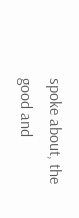spoke about, the good and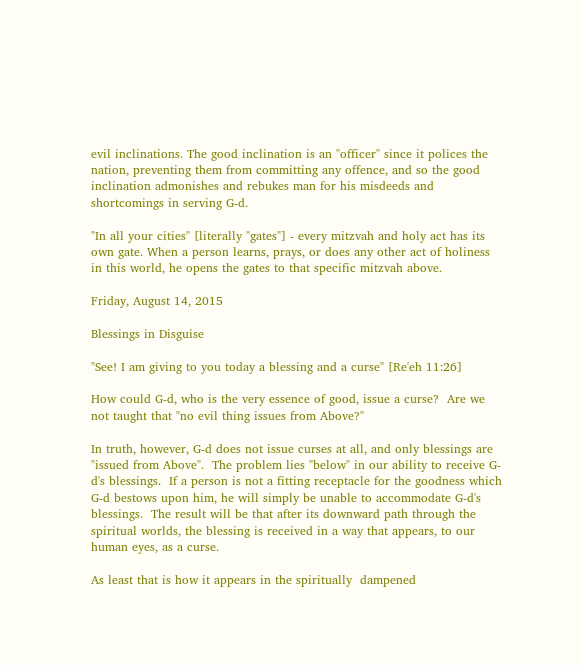evil inclinations. The good inclination is an "officer" since it polices the nation, preventing them from committing any offence, and so the good inclination admonishes and rebukes man for his misdeeds and shortcomings in serving G-d.

"In all your cities" [literally "gates"] - every mitzvah and holy act has its own gate. When a person learns, prays, or does any other act of holiness in this world, he opens the gates to that specific mitzvah above.

Friday, August 14, 2015

Blessings in Disguise

"See! I am giving to you today a blessing and a curse" [Re'eh 11:26]

How could G-d, who is the very essence of good, issue a curse?  Are we not taught that "no evil thing issues from Above?"

In truth, however, G-d does not issue curses at all, and only blessings are "issued from Above".  The problem lies "below" in our ability to receive G-d's blessings.  If a person is not a fitting receptacle for the goodness which G-d bestows upon him, he will simply be unable to accommodate G-d's blessings.  The result will be that after its downward path through the spiritual worlds, the blessing is received in a way that appears, to our human eyes, as a curse.

As least that is how it appears in the spiritually  dampened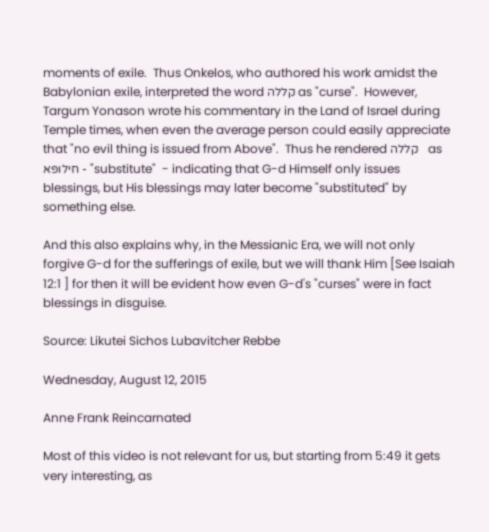moments of exile.  Thus Onkelos, who authored his work amidst the Babylonian exile, interpreted the word קללה as "curse".  However, Targum Yonason wrote his commentary in the Land of Israel during Temple times, when even the average person could easily appreciate that "no evil thing is issued from Above".  Thus he rendered קללה   as חילופּא - "substitute"  - indicating that G-d Himself only issues blessings, but His blessings may later become "substituted" by something else.

And this also explains why, in the Messianic Era, we will not only forgive G-d for the sufferings of exile, but we will thank Him [See Isaiah 12:1 ] for then it will be evident how even G-d's "curses" were in fact blessings in disguise.

Source: Likutei Sichos Lubavitcher Rebbe

Wednesday, August 12, 2015

Anne Frank Reincarnated

Most of this video is not relevant for us, but starting from 5:49 it gets very interesting, as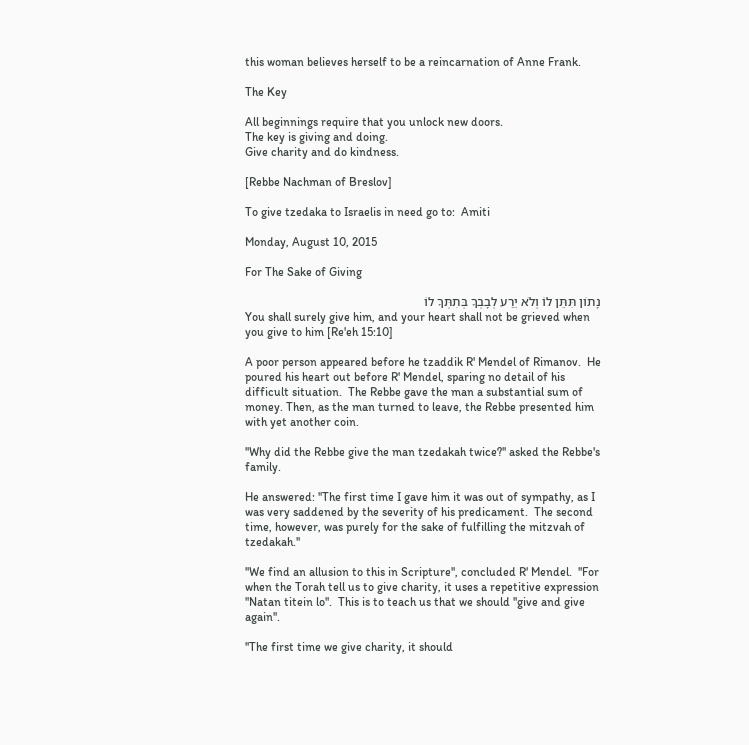this woman believes herself to be a reincarnation of Anne Frank.

The Key

All beginnings require that you unlock new doors.
The key is giving and doing.
Give charity and do kindness.

[Rebbe Nachman of Breslov]

To give tzedaka to Israelis in need go to:  Amiti

Monday, August 10, 2015

For The Sake of Giving

נָתוֹן תִּתֵּן לוֹ וְלֹא יֵרַע לְבָבְךָ בְּתִתְּךָ לוֹ
You shall surely give him, and your heart shall not be grieved when you give to him [Re'eh 15:10]

A poor person appeared before he tzaddik R' Mendel of Rimanov.  He poured his heart out before R' Mendel, sparing no detail of his difficult situation.  The Rebbe gave the man a substantial sum of money. Then, as the man turned to leave, the Rebbe presented him with yet another coin.

''Why did the Rebbe give the man tzedakah twice?'' asked the Rebbe's family.

He answered: ''The first time I gave him it was out of sympathy, as I was very saddened by the severity of his predicament.  The second time, however, was purely for the sake of fulfilling the mitzvah of tzedakah.''

''We find an allusion to this in Scripture'', concluded R' Mendel.  ''For when the Torah tell us to give charity, it uses a repetitive expression ''Natan titein lo''.  This is to teach us that we should ''give and give again''.

''The first time we give charity, it should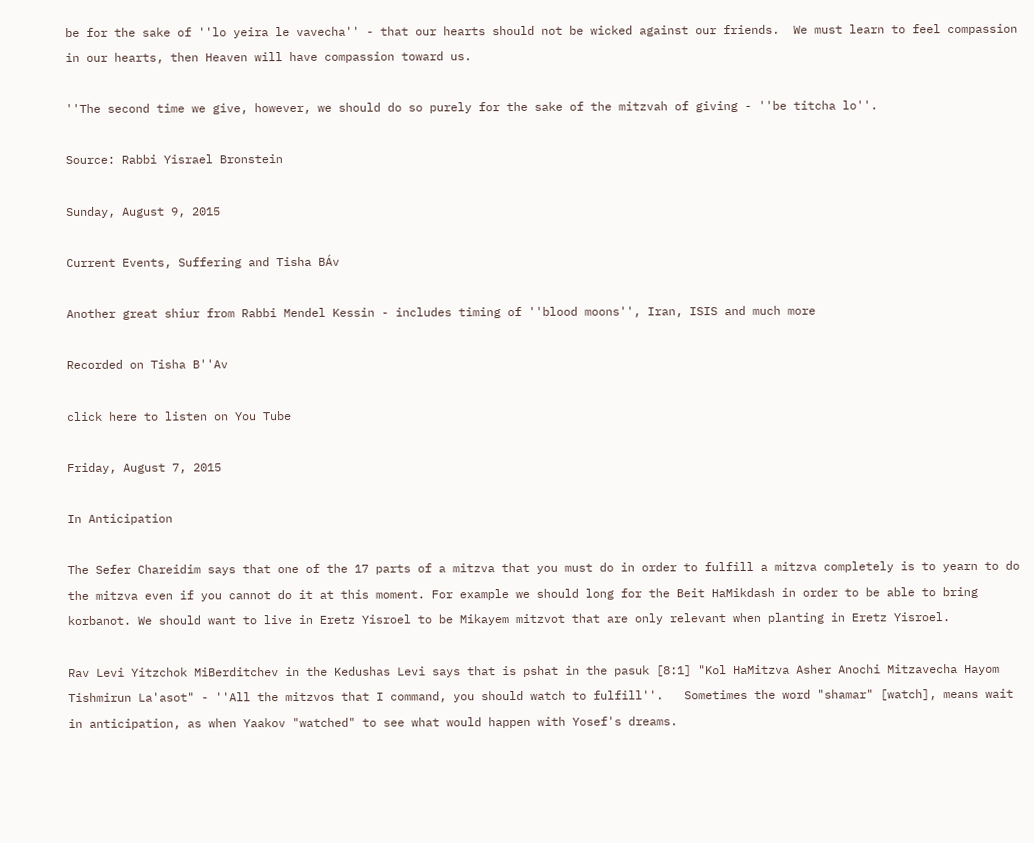be for the sake of ''lo yeira le vavecha'' - that our hearts should not be wicked against our friends.  We must learn to feel compassion in our hearts, then Heaven will have compassion toward us.

''The second time we give, however, we should do so purely for the sake of the mitzvah of giving - ''be titcha lo''.

Source: Rabbi Yisrael Bronstein

Sunday, August 9, 2015

Current Events, Suffering and Tisha BÁv

Another great shiur from Rabbi Mendel Kessin - includes timing of ''blood moons'', Iran, ISIS and much more

Recorded on Tisha B''Av

click here to listen on You Tube

Friday, August 7, 2015

In Anticipation

The Sefer Chareidim says that one of the 17 parts of a mitzva that you must do in order to fulfill a mitzva completely is to yearn to do the mitzva even if you cannot do it at this moment. For example we should long for the Beit HaMikdash in order to be able to bring korbanot. We should want to live in Eretz Yisroel to be Mikayem mitzvot that are only relevant when planting in Eretz Yisroel.

Rav Levi Yitzchok MiBerditchev in the Kedushas Levi says that is pshat in the pasuk [8:1] "Kol HaMitzva Asher Anochi Mitzavecha Hayom Tishmirun La'asot" - ''All the mitzvos that I command, you should watch to fulfill''.   Sometimes the word "shamar" [watch], means wait in anticipation, as when Yaakov "watched" to see what would happen with Yosef's dreams.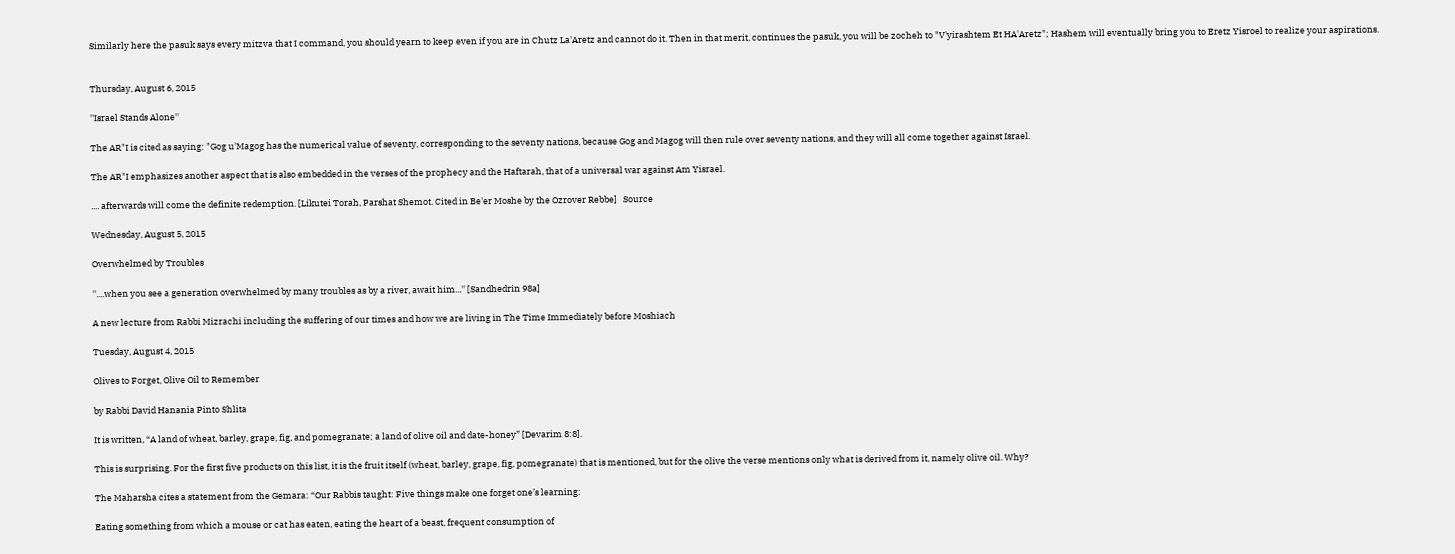Similarly here the pasuk says every mitzva that I command, you should yearn to keep even if you are in Chutz La'Aretz and cannot do it. Then in that merit, continues the pasuk, you will be zocheh to "V'yirashtem Et HA'Aretz"; Hashem will eventually bring you to Eretz Yisroel to realize your aspirations.


Thursday, August 6, 2015

''Israel Stands Alone''

The AR"I is cited as saying: "Gog u'Magog has the numerical value of seventy, corresponding to the seventy nations, because Gog and Magog will then rule over seventy nations, and they will all come together against Israel.

The AR"I emphasizes another aspect that is also embedded in the verses of the prophecy and the Haftarah, that of a universal war against Am Yisrael.

.... afterwards will come the definite redemption. [Likutei Torah, Parshat Shemot. Cited in Be'er Moshe by the Ozrover Rebbe]   Source

Wednesday, August 5, 2015

Overwhelmed by Troubles

''....when you see a generation overwhelmed by many troubles as by a river, await him...'' [Sandhedrin 98a]

A new lecture from Rabbi Mizrachi including the suffering of our times and how we are living in The Time Immediately before Moshiach

Tuesday, August 4, 2015

Olives to Forget, Olive Oil to Remember

by Rabbi David Hanania Pinto Shlita

It is written, “A land of wheat, barley, grape, fig, and pomegranate; a land of olive oil and date-honey” [Devarim 8:8].

This is surprising. For the first five products on this list, it is the fruit itself (wheat, barley, grape, fig, pomegranate) that is mentioned, but for the olive the verse mentions only what is derived from it, namely olive oil. Why?

The Maharsha cites a statement from the Gemara: “Our Rabbis taught: Five things make one forget one’s learning:

Eating something from which a mouse or cat has eaten, eating the heart of a beast, frequent consumption of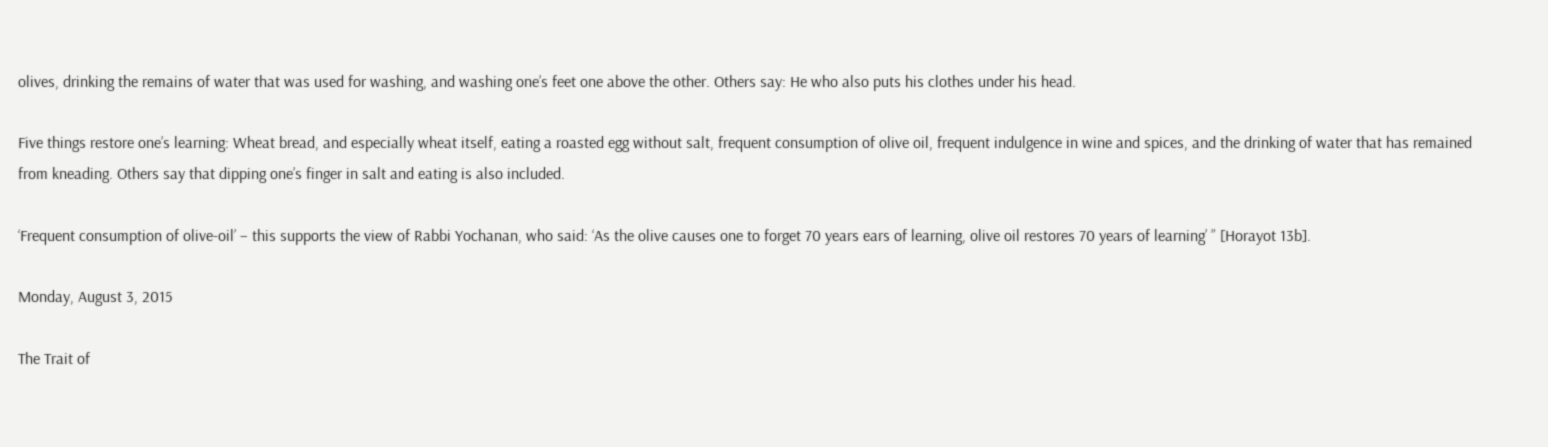olives, drinking the remains of water that was used for washing, and washing one’s feet one above the other. Others say: He who also puts his clothes under his head.

Five things restore one’s learning: Wheat bread, and especially wheat itself, eating a roasted egg without salt, frequent consumption of olive oil, frequent indulgence in wine and spices, and the drinking of water that has remained from kneading. Others say that dipping one’s finger in salt and eating is also included.

‘Frequent consumption of olive-oil’ – this supports the view of Rabbi Yochanan, who said: ‘As the olive causes one to forget 70 years ears of learning, olive oil restores 70 years of learning’ ” [Horayot 13b].

Monday, August 3, 2015

The Trait of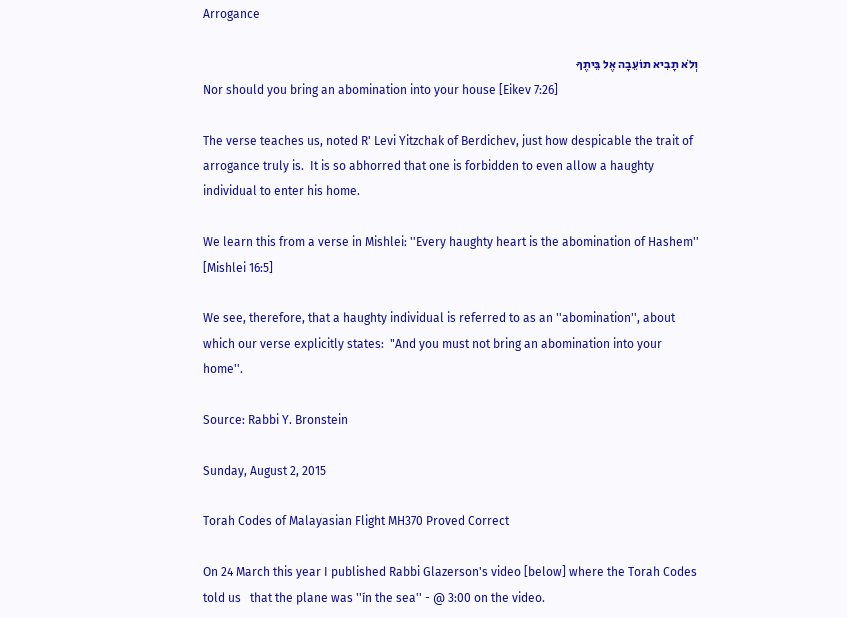Arrogance

וְלֹא תָבִיא תוֹעֵבָה אֶל בֵּיתֶךָ
Nor should you bring an abomination into your house [Eikev 7:26]

The verse teaches us, noted R' Levi Yitzchak of Berdichev, just how despicable the trait of arrogance truly is.  It is so abhorred that one is forbidden to even allow a haughty individual to enter his home.

We learn this from a verse in Mishlei: ''Every haughty heart is the abomination of Hashem'' [Mishlei 16:5]

We see, therefore, that a haughty individual is referred to as an ''abomination'', about which our verse explicitly states:  "And you must not bring an abomination into your home''.

Source: Rabbi Y. Bronstein

Sunday, August 2, 2015

Torah Codes of Malayasian Flight MH370 Proved Correct

On 24 March this year I published Rabbi Glazerson's video [below] where the Torah Codes told us   that the plane was ''ín the sea'' - @ 3:00 on the video.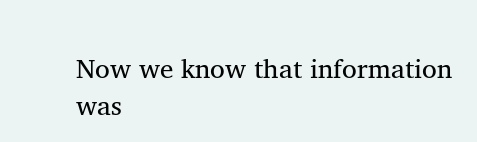Now we know that information was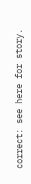correct: see here for story.